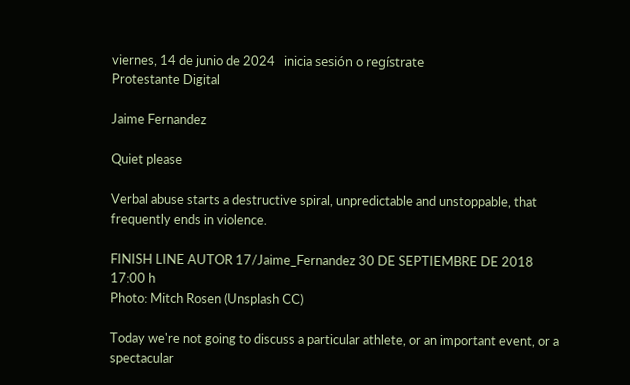viernes, 14 de junio de 2024   inicia sesión o regístrate
Protestante Digital

Jaime Fernandez

Quiet please

Verbal abuse starts a destructive spiral, unpredictable and unstoppable, that frequently ends in violence.

FINISH LINE AUTOR 17/Jaime_Fernandez 30 DE SEPTIEMBRE DE 2018 17:00 h
Photo: Mitch Rosen (Unsplash CC)

Today we're not going to discuss a particular athlete, or an important event, or a spectacular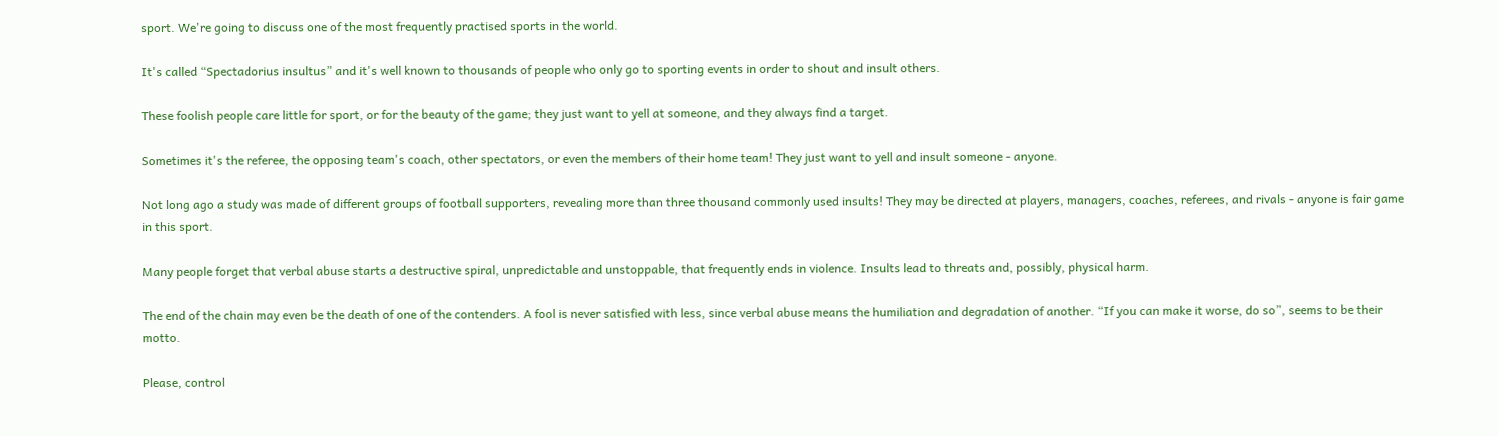sport. We're going to discuss one of the most frequently practised sports in the world.

It's called “Spectadorius insultus” and it's well known to thousands of people who only go to sporting events in order to shout and insult others.

These foolish people care little for sport, or for the beauty of the game; they just want to yell at someone, and they always find a target.

Sometimes it's the referee, the opposing team's coach, other spectators, or even the members of their home team! They just want to yell and insult someone - anyone.

Not long ago a study was made of different groups of football supporters, revealing more than three thousand commonly used insults! They may be directed at players, managers, coaches, referees, and rivals - anyone is fair game in this sport.

Many people forget that verbal abuse starts a destructive spiral, unpredictable and unstoppable, that frequently ends in violence. Insults lead to threats and, possibly, physical harm.

The end of the chain may even be the death of one of the contenders. A fool is never satisfied with less, since verbal abuse means the humiliation and degradation of another. “If you can make it worse, do so”, seems to be their motto.

Please, control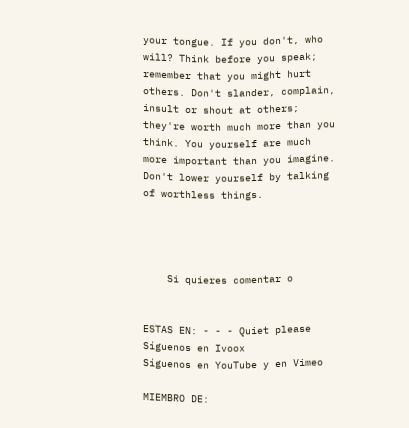your tongue. If you don't, who will? Think before you speak; remember that you might hurt others. Don't slander, complain, insult or shout at others; they're worth much more than you think. You yourself are much more important than you imagine. Don't lower yourself by talking of worthless things.




    Si quieres comentar o


ESTAS EN: - - - Quiet please
Síguenos en Ivoox
Síguenos en YouTube y en Vimeo

MIEMBRO DE: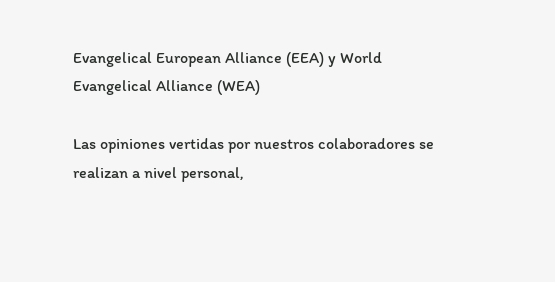Evangelical European Alliance (EEA) y World Evangelical Alliance (WEA)

Las opiniones vertidas por nuestros colaboradores se realizan a nivel personal,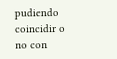pudiendo coincidir o no con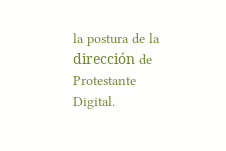la postura de la dirección de Protestante Digital.